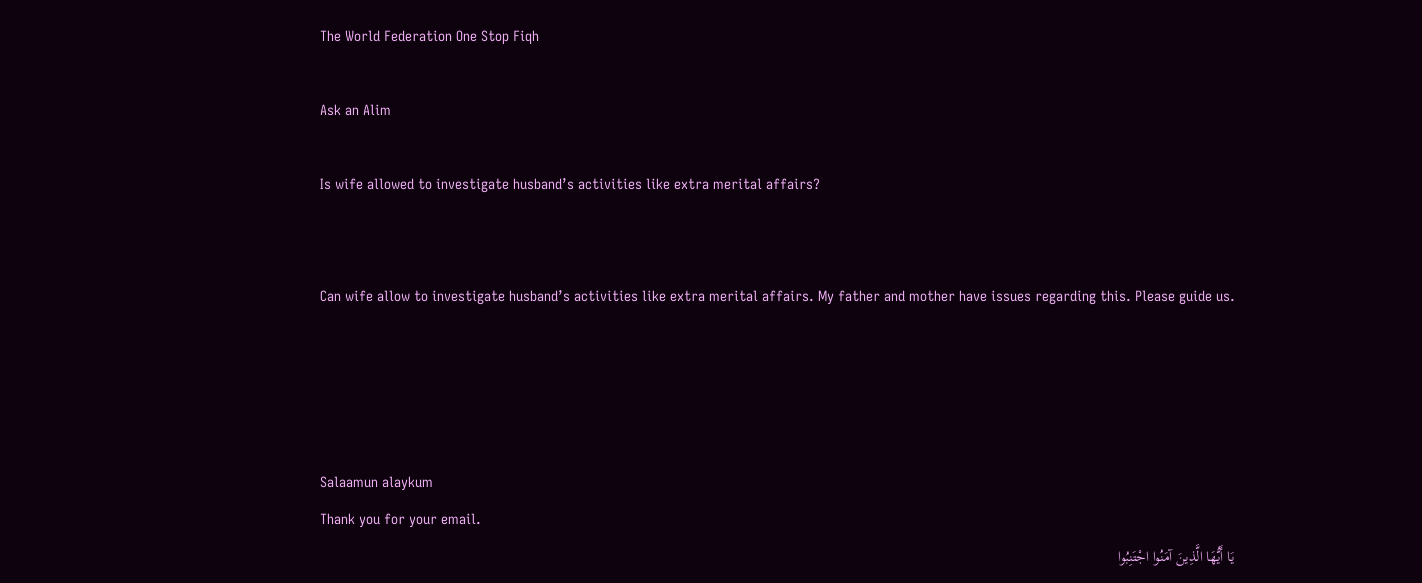The World Federation One Stop Fiqh

Ask an Alim

Is wife allowed to investigate husband’s activities like extra merital affairs?


Can wife allow to investigate husband’s activities like extra merital affairs. My father and mother have issues regarding this. Please guide us.




Salaamun alaykum
Thank you for your email.
يَا أَيُّهَا الَّذِينَ آمَنُوا اجْتَنِبُوا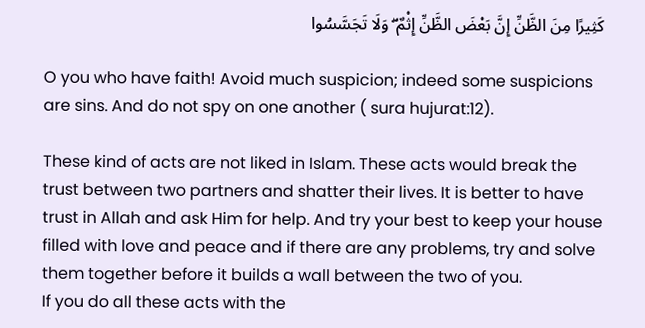كَثِيرًا مِنَ الظَّنِّ إِنَّ بَعْضَ الظَّنِّ إِثْمٌ ۖ وَلَا تَجَسَّسُوا

O you who have faith! Avoid much suspicion; indeed some suspicions are sins. And do not spy on one another ( sura hujurat:12).

These kind of acts are not liked in Islam. These acts would break the trust between two partners and shatter their lives. It is better to have trust in Allah and ask Him for help. And try your best to keep your house filled with love and peace and if there are any problems, try and solve them together before it builds a wall between the two of you.
If you do all these acts with the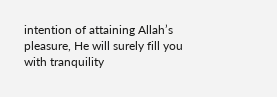intention of attaining Allah’s pleasure, He will surely fill you with tranquility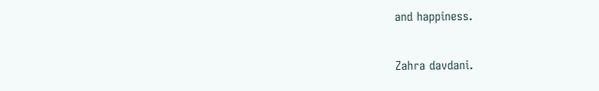and happiness.

Zahra davdani.